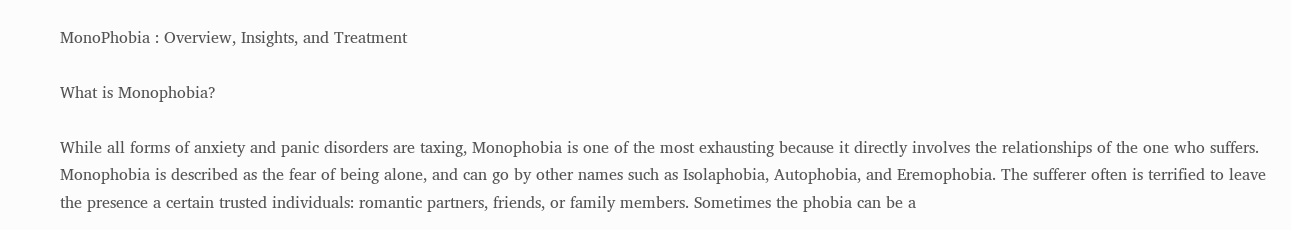MonoPhobia : Overview, Insights, and Treatment

What is Monophobia?

While all forms of anxiety and panic disorders are taxing, Monophobia is one of the most exhausting because it directly involves the relationships of the one who suffers. Monophobia is described as the fear of being alone, and can go by other names such as Isolaphobia, Autophobia, and Eremophobia. The sufferer often is terrified to leave the presence a certain trusted individuals: romantic partners, friends, or family members. Sometimes the phobia can be a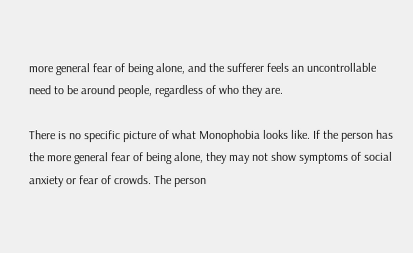more general fear of being alone, and the sufferer feels an uncontrollable need to be around people, regardless of who they are.

There is no specific picture of what Monophobia looks like. If the person has the more general fear of being alone, they may not show symptoms of social anxiety or fear of crowds. The person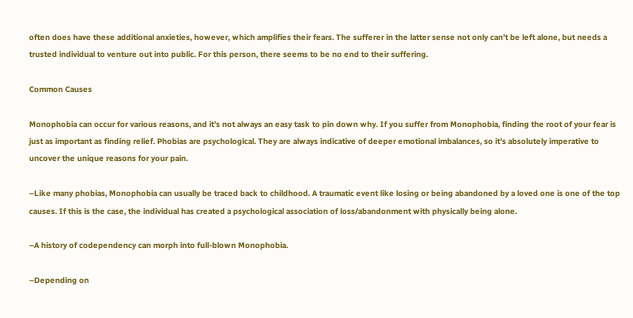often does have these additional anxieties, however, which amplifies their fears. The sufferer in the latter sense not only can’t be left alone, but needs a trusted individual to venture out into public. For this person, there seems to be no end to their suffering.

Common Causes

Monophobia can occur for various reasons, and it’s not always an easy task to pin down why. If you suffer from Monophobia, finding the root of your fear is just as important as finding relief. Phobias are psychological. They are always indicative of deeper emotional imbalances, so it’s absolutely imperative to uncover the unique reasons for your pain.

–Like many phobias, Monophobia can usually be traced back to childhood. A traumatic event like losing or being abandoned by a loved one is one of the top causes. If this is the case, the individual has created a psychological association of loss/abandonment with physically being alone.

–A history of codependency can morph into full-blown Monophobia.

–Depending on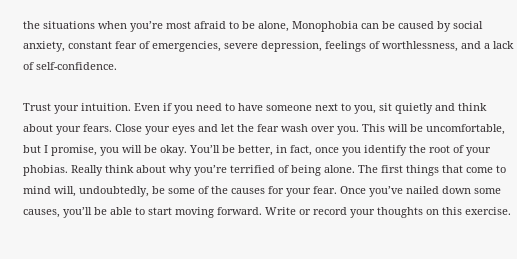the situations when you’re most afraid to be alone, Monophobia can be caused by social anxiety, constant fear of emergencies, severe depression, feelings of worthlessness, and a lack of self-confidence.

Trust your intuition. Even if you need to have someone next to you, sit quietly and think about your fears. Close your eyes and let the fear wash over you. This will be uncomfortable, but I promise, you will be okay. You’ll be better, in fact, once you identify the root of your phobias. Really think about why you’re terrified of being alone. The first things that come to mind will, undoubtedly, be some of the causes for your fear. Once you’ve nailed down some causes, you’ll be able to start moving forward. Write or record your thoughts on this exercise.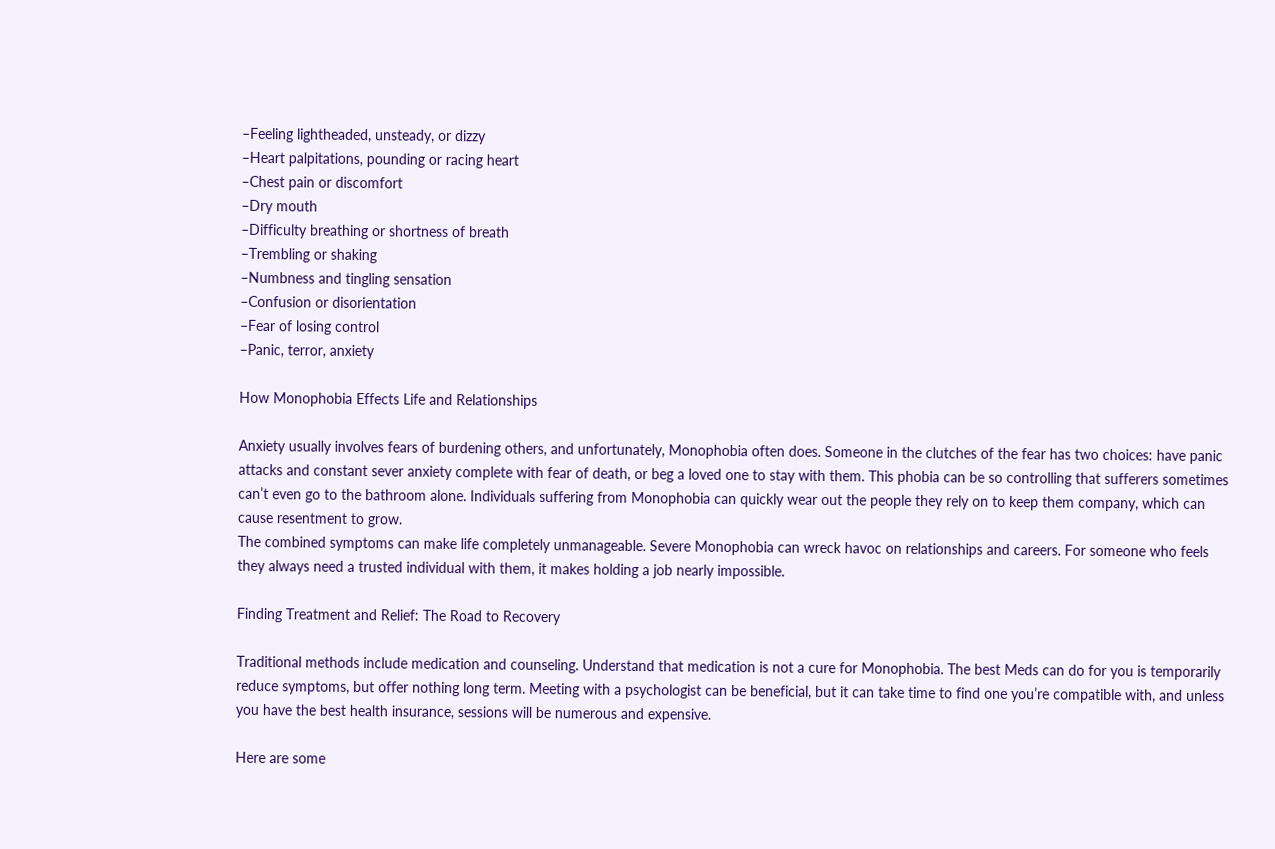–Feeling lightheaded, unsteady, or dizzy
–Heart palpitations, pounding or racing heart
–Chest pain or discomfort
–Dry mouth
–Difficulty breathing or shortness of breath
–Trembling or shaking
–Numbness and tingling sensation
–Confusion or disorientation
–Fear of losing control
–Panic, terror, anxiety

How Monophobia Effects Life and Relationships

Anxiety usually involves fears of burdening others, and unfortunately, Monophobia often does. Someone in the clutches of the fear has two choices: have panic attacks and constant sever anxiety complete with fear of death, or beg a loved one to stay with them. This phobia can be so controlling that sufferers sometimes can’t even go to the bathroom alone. Individuals suffering from Monophobia can quickly wear out the people they rely on to keep them company, which can cause resentment to grow.
The combined symptoms can make life completely unmanageable. Severe Monophobia can wreck havoc on relationships and careers. For someone who feels they always need a trusted individual with them, it makes holding a job nearly impossible.

Finding Treatment and Relief: The Road to Recovery

Traditional methods include medication and counseling. Understand that medication is not a cure for Monophobia. The best Meds can do for you is temporarily reduce symptoms, but offer nothing long term. Meeting with a psychologist can be beneficial, but it can take time to find one you’re compatible with, and unless you have the best health insurance, sessions will be numerous and expensive.

Here are some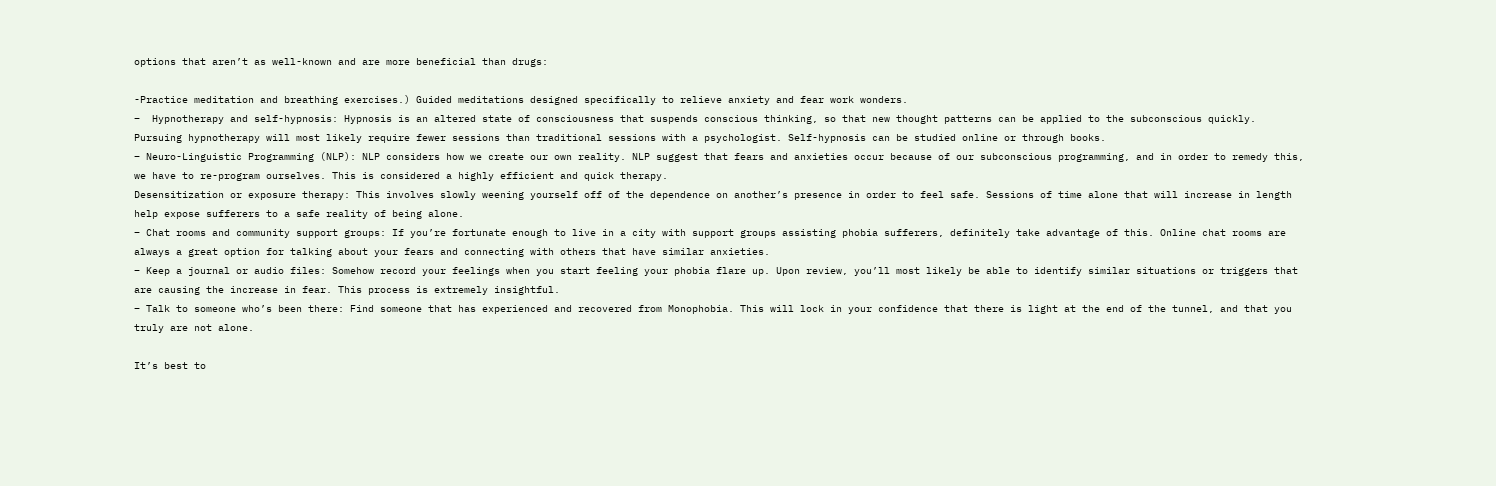options that aren’t as well-known and are more beneficial than drugs:

-Practice meditation and breathing exercises.) Guided meditations designed specifically to relieve anxiety and fear work wonders.
–  Hypnotherapy and self-hypnosis: Hypnosis is an altered state of consciousness that suspends conscious thinking, so that new thought patterns can be applied to the subconscious quickly. Pursuing hypnotherapy will most likely require fewer sessions than traditional sessions with a psychologist. Self-hypnosis can be studied online or through books.
– Neuro-Linguistic Programming (NLP): NLP considers how we create our own reality. NLP suggest that fears and anxieties occur because of our subconscious programming, and in order to remedy this, we have to re-program ourselves. This is considered a highly efficient and quick therapy.
Desensitization or exposure therapy: This involves slowly weening yourself off of the dependence on another’s presence in order to feel safe. Sessions of time alone that will increase in length help expose sufferers to a safe reality of being alone.
– Chat rooms and community support groups: If you’re fortunate enough to live in a city with support groups assisting phobia sufferers, definitely take advantage of this. Online chat rooms are always a great option for talking about your fears and connecting with others that have similar anxieties.
– Keep a journal or audio files: Somehow record your feelings when you start feeling your phobia flare up. Upon review, you’ll most likely be able to identify similar situations or triggers that are causing the increase in fear. This process is extremely insightful.
– Talk to someone who’s been there: Find someone that has experienced and recovered from Monophobia. This will lock in your confidence that there is light at the end of the tunnel, and that you truly are not alone.

It’s best to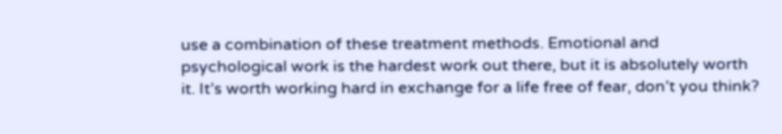use a combination of these treatment methods. Emotional and psychological work is the hardest work out there, but it is absolutely worth it. It’s worth working hard in exchange for a life free of fear, don’t you think?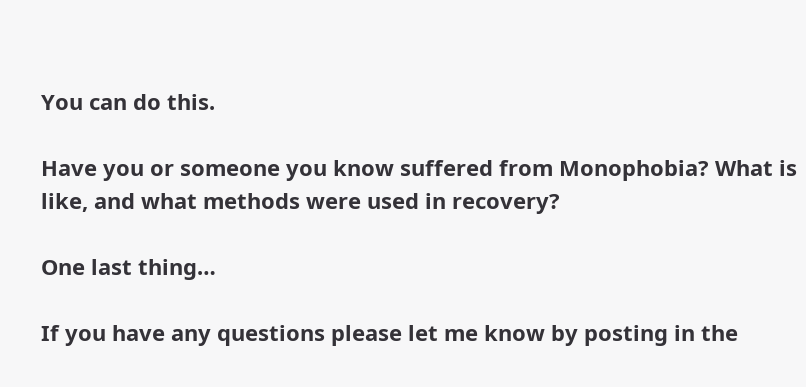You can do this.

Have you or someone you know suffered from Monophobia? What is like, and what methods were used in recovery?

One last thing…

If you have any questions please let me know by posting in the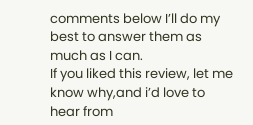comments below I’ll do my best to answer them as much as I can.
If you liked this review, let me know why,and i’d love to hear from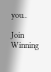you..

Join Winning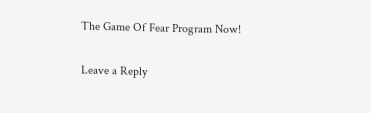The Game Of Fear Program Now!

Leave a Reply